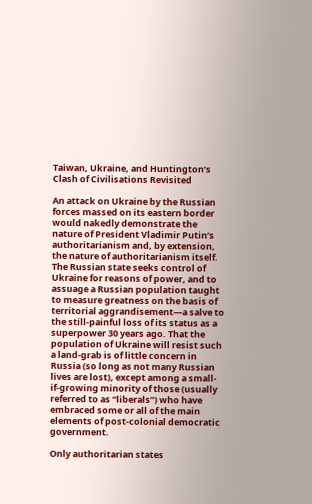Taiwan, Ukraine, and Huntington’s Clash of Civilisations Revisited

An attack on Ukraine by the Russian forces massed on its eastern border would nakedly demonstrate the nature of President Vladimir Putin’s authoritarianism and, by extension, the nature of authoritarianism itself. The Russian state seeks control of Ukraine for reasons of power, and to assuage a Russian population taught to measure greatness on the basis of territorial aggrandisement—a salve to the still-painful loss of its status as a superpower 30 years ago. That the population of Ukraine will resist such a land-grab is of little concern in Russia (so long as not many Russian lives are lost), except among a small-if-growing minority of those (usually referred to as “liberals”) who have embraced some or all of the main elements of post-colonial democratic government.

Only authoritarian states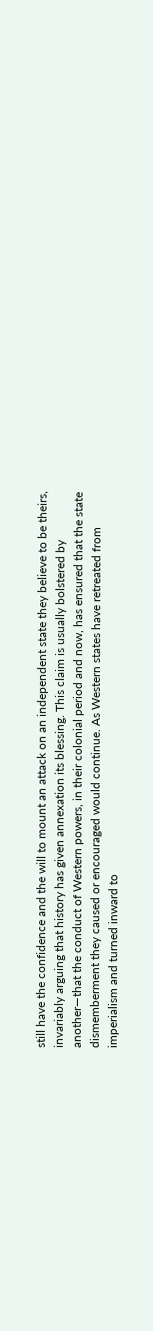still have the confidence and the will to mount an attack on an independent state they believe to be theirs, invariably arguing that history has given annexation its blessing. This claim is usually bolstered by another—that the conduct of Western powers, in their colonial period and now, has ensured that the state dismemberment they caused or encouraged would continue. As Western states have retreated from imperialism and turned inward to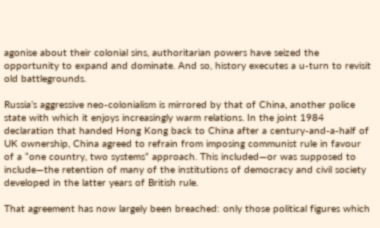agonise about their colonial sins, authoritarian powers have seized the opportunity to expand and dominate. And so, history executes a u-turn to revisit old battlegrounds.

Russia’s aggressive neo-colonialism is mirrored by that of China, another police state with which it enjoys increasingly warm relations. In the joint 1984 declaration that handed Hong Kong back to China after a century-and-a-half of UK ownership, China agreed to refrain from imposing communist rule in favour of a “one country, two systems” approach. This included—or was supposed to include—the retention of many of the institutions of democracy and civil society developed in the latter years of British rule.

That agreement has now largely been breached: only those political figures which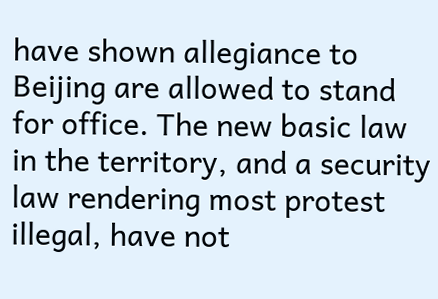have shown allegiance to Beijing are allowed to stand for office. The new basic law in the territory, and a security law rendering most protest illegal, have not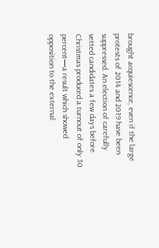brought acquiescence, even if the large protests of 2014 and 2019 have been suppressed. An election of carefully vetted candidates a few days before Christmas produced a turnout of only 30 percent—a result which showed opposition to the external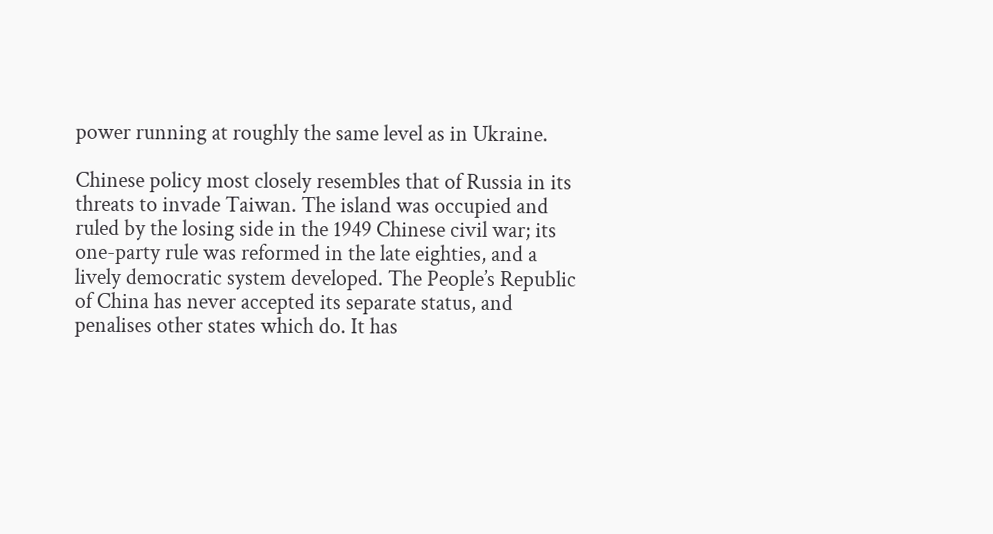power running at roughly the same level as in Ukraine.

Chinese policy most closely resembles that of Russia in its threats to invade Taiwan. The island was occupied and ruled by the losing side in the 1949 Chinese civil war; its one-party rule was reformed in the late eighties, and a lively democratic system developed. The People’s Republic of China has never accepted its separate status, and penalises other states which do. It has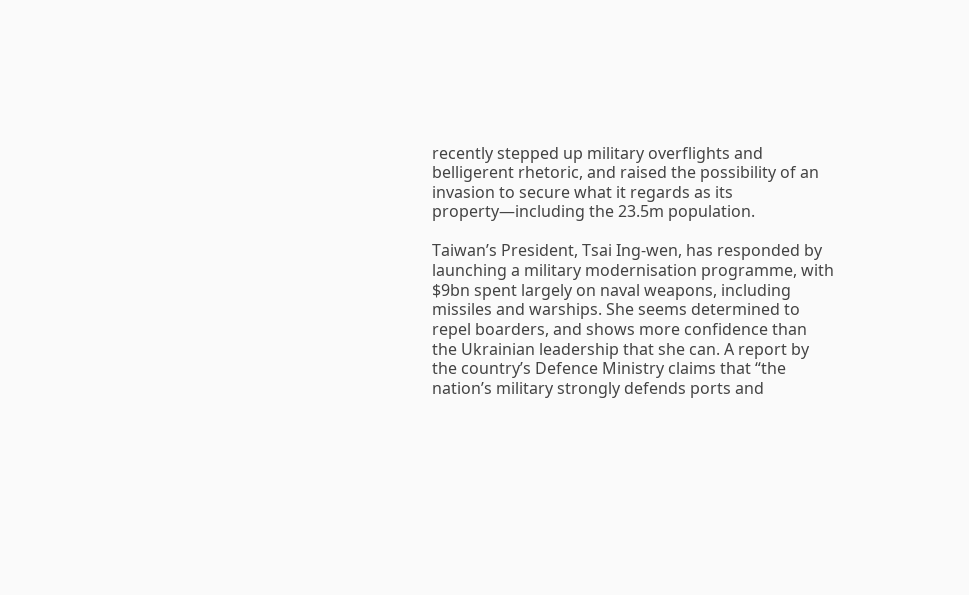recently stepped up military overflights and belligerent rhetoric, and raised the possibility of an invasion to secure what it regards as its property—including the 23.5m population.

Taiwan’s President, Tsai Ing-wen, has responded by launching a military modernisation programme, with $9bn spent largely on naval weapons, including missiles and warships. She seems determined to repel boarders, and shows more confidence than the Ukrainian leadership that she can. A report by the country’s Defence Ministry claims that “the nation’s military strongly defends ports and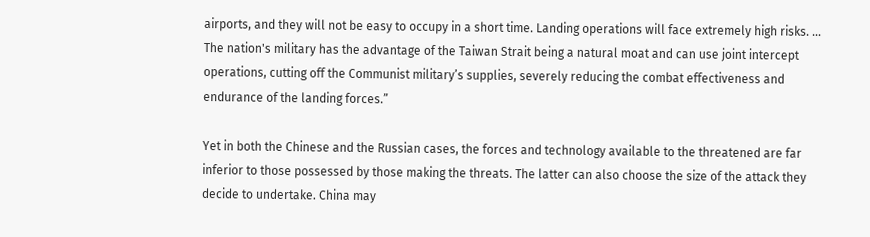airports, and they will not be easy to occupy in a short time. Landing operations will face extremely high risks. … The nation's military has the advantage of the Taiwan Strait being a natural moat and can use joint intercept operations, cutting off the Communist military’s supplies, severely reducing the combat effectiveness and endurance of the landing forces.”

Yet in both the Chinese and the Russian cases, the forces and technology available to the threatened are far inferior to those possessed by those making the threats. The latter can also choose the size of the attack they decide to undertake. China may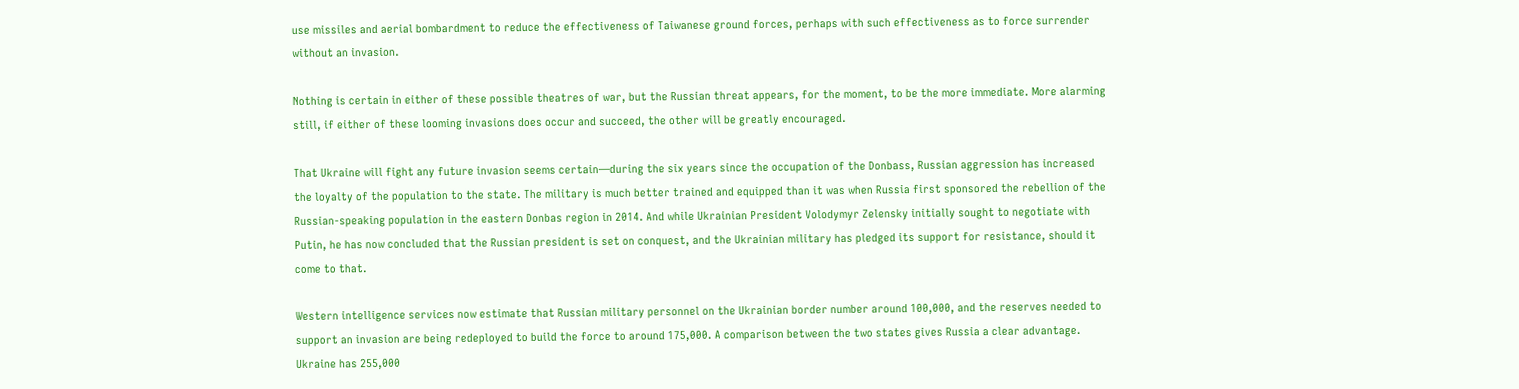use missiles and aerial bombardment to reduce the effectiveness of Taiwanese ground forces, perhaps with such effectiveness as to force surrender without an invasion.

Nothing is certain in either of these possible theatres of war, but the Russian threat appears, for the moment, to be the more immediate. More alarming still, if either of these looming invasions does occur and succeed, the other will be greatly encouraged.

That Ukraine will fight any future invasion seems certain—during the six years since the occupation of the Donbass, Russian aggression has increased the loyalty of the population to the state. The military is much better trained and equipped than it was when Russia first sponsored the rebellion of the Russian-speaking population in the eastern Donbas region in 2014. And while Ukrainian President Volodymyr Zelensky initially sought to negotiate with Putin, he has now concluded that the Russian president is set on conquest, and the Ukrainian military has pledged its support for resistance, should it come to that.

Western intelligence services now estimate that Russian military personnel on the Ukrainian border number around 100,000, and the reserves needed to support an invasion are being redeployed to build the force to around 175,000. A comparison between the two states gives Russia a clear advantage. Ukraine has 255,000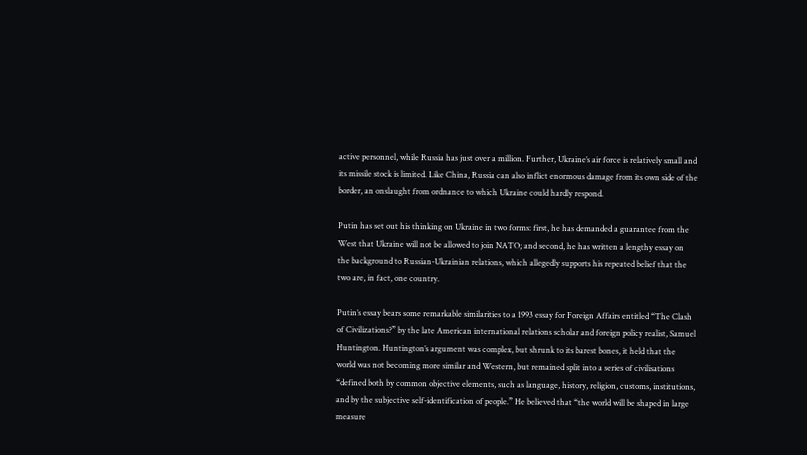active personnel, while Russia has just over a million. Further, Ukraine’s air force is relatively small and its missile stock is limited. Like China, Russia can also inflict enormous damage from its own side of the border, an onslaught from ordnance to which Ukraine could hardly respond.

Putin has set out his thinking on Ukraine in two forms: first, he has demanded a guarantee from the West that Ukraine will not be allowed to join NATO; and second, he has written a lengthy essay on the background to Russian-Ukrainian relations, which allegedly supports his repeated belief that the two are, in fact, one country.

Putin’s essay bears some remarkable similarities to a 1993 essay for Foreign Affairs entitled “The Clash of Civilizations?” by the late American international relations scholar and foreign policy realist, Samuel Huntington. Huntington’s argument was complex, but shrunk to its barest bones, it held that the world was not becoming more similar and Western, but remained split into a series of civilisations “defined both by common objective elements, such as language, history, religion, customs, institutions, and by the subjective self-identification of people.” He believed that “the world will be shaped in large measure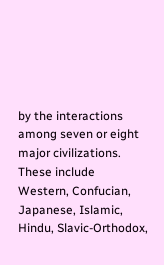by the interactions among seven or eight major civilizations. These include Western, Confucian, Japanese, Islamic, Hindu, Slavic-Orthodox,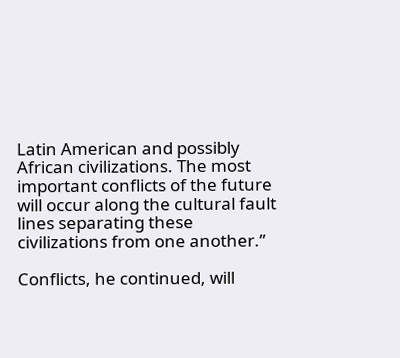Latin American and possibly African civilizations. The most important conflicts of the future will occur along the cultural fault lines separating these civilizations from one another.”

Conflicts, he continued, will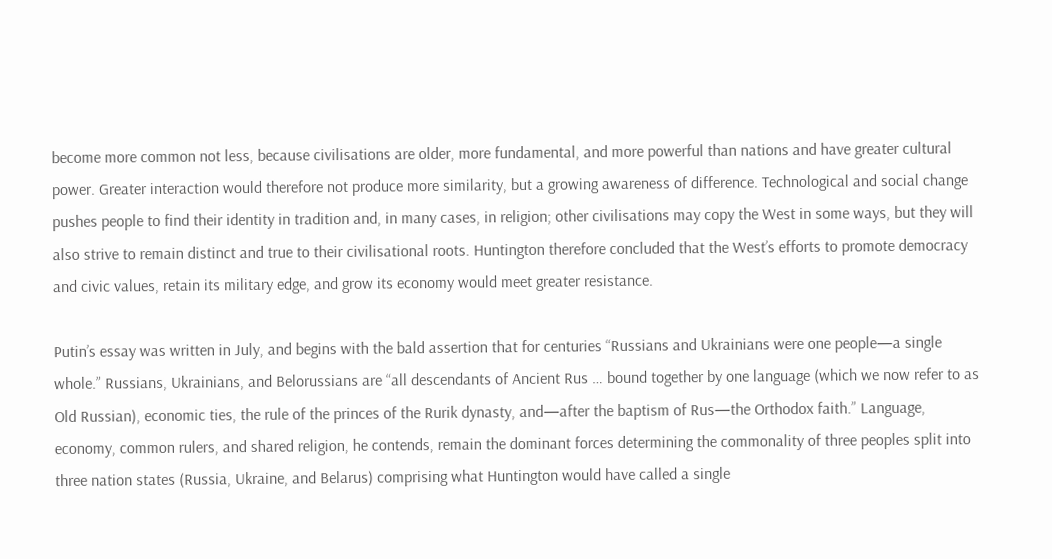become more common not less, because civilisations are older, more fundamental, and more powerful than nations and have greater cultural power. Greater interaction would therefore not produce more similarity, but a growing awareness of difference. Technological and social change pushes people to find their identity in tradition and, in many cases, in religion; other civilisations may copy the West in some ways, but they will also strive to remain distinct and true to their civilisational roots. Huntington therefore concluded that the West’s efforts to promote democracy and civic values, retain its military edge, and grow its economy would meet greater resistance.

Putin’s essay was written in July, and begins with the bald assertion that for centuries “Russians and Ukrainians were one people—a single whole.” Russians, Ukrainians, and Belorussians are “all descendants of Ancient Rus … bound together by one language (which we now refer to as Old Russian), economic ties, the rule of the princes of the Rurik dynasty, and—after the baptism of Rus—the Orthodox faith.” Language, economy, common rulers, and shared religion, he contends, remain the dominant forces determining the commonality of three peoples split into three nation states (Russia, Ukraine, and Belarus) comprising what Huntington would have called a single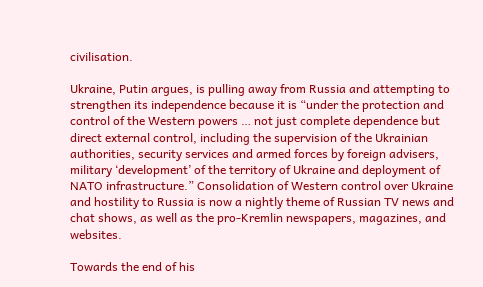civilisation.

Ukraine, Putin argues, is pulling away from Russia and attempting to strengthen its independence because it is “under the protection and control of the Western powers … not just complete dependence but direct external control, including the supervision of the Ukrainian authorities, security services and armed forces by foreign advisers, military ‘development’ of the territory of Ukraine and deployment of NATO infrastructure.” Consolidation of Western control over Ukraine and hostility to Russia is now a nightly theme of Russian TV news and chat shows, as well as the pro-Kremlin newspapers, magazines, and websites.

Towards the end of his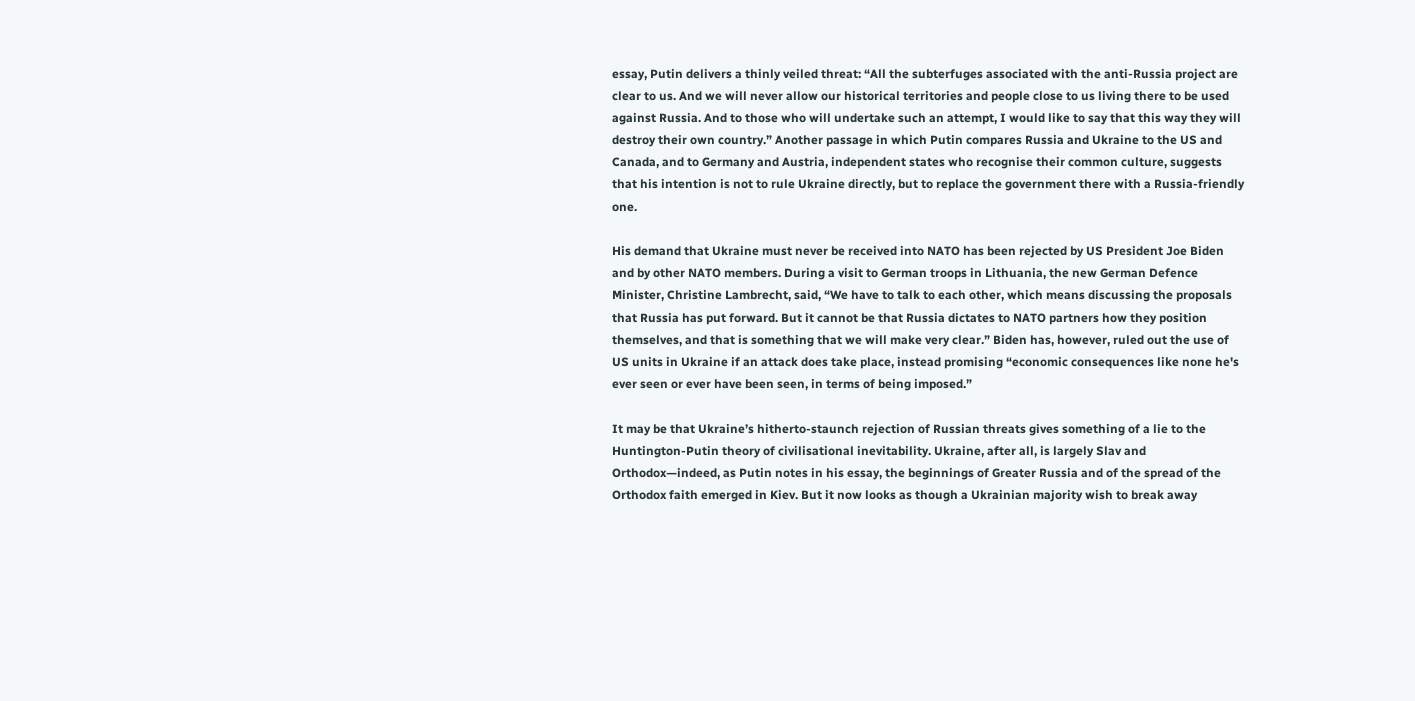essay, Putin delivers a thinly veiled threat: “All the subterfuges associated with the anti-Russia project are clear to us. And we will never allow our historical territories and people close to us living there to be used against Russia. And to those who will undertake such an attempt, I would like to say that this way they will destroy their own country.” Another passage in which Putin compares Russia and Ukraine to the US and Canada, and to Germany and Austria, independent states who recognise their common culture, suggests that his intention is not to rule Ukraine directly, but to replace the government there with a Russia-friendly one.

His demand that Ukraine must never be received into NATO has been rejected by US President Joe Biden and by other NATO members. During a visit to German troops in Lithuania, the new German Defence Minister, Christine Lambrecht, said, “We have to talk to each other, which means discussing the proposals that Russia has put forward. But it cannot be that Russia dictates to NATO partners how they position themselves, and that is something that we will make very clear.” Biden has, however, ruled out the use of US units in Ukraine if an attack does take place, instead promising “economic consequences like none he's ever seen or ever have been seen, in terms of being imposed.”

It may be that Ukraine’s hitherto-staunch rejection of Russian threats gives something of a lie to the Huntington-Putin theory of civilisational inevitability. Ukraine, after all, is largely Slav and Orthodox—indeed, as Putin notes in his essay, the beginnings of Greater Russia and of the spread of the Orthodox faith emerged in Kiev. But it now looks as though a Ukrainian majority wish to break away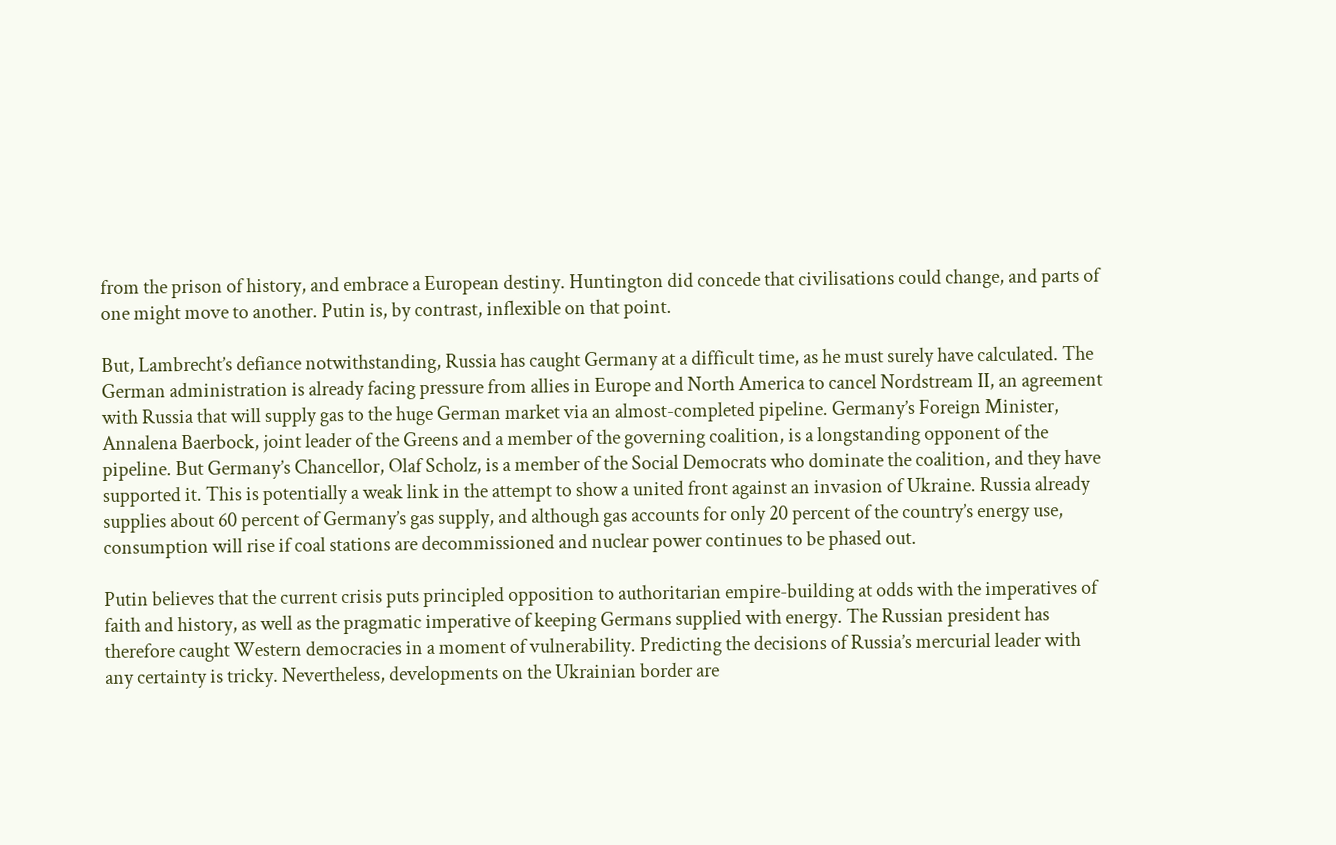from the prison of history, and embrace a European destiny. Huntington did concede that civilisations could change, and parts of one might move to another. Putin is, by contrast, inflexible on that point.

But, Lambrecht’s defiance notwithstanding, Russia has caught Germany at a difficult time, as he must surely have calculated. The German administration is already facing pressure from allies in Europe and North America to cancel Nordstream II, an agreement with Russia that will supply gas to the huge German market via an almost-completed pipeline. Germany’s Foreign Minister, Annalena Baerbock, joint leader of the Greens and a member of the governing coalition, is a longstanding opponent of the pipeline. But Germany’s Chancellor, Olaf Scholz, is a member of the Social Democrats who dominate the coalition, and they have supported it. This is potentially a weak link in the attempt to show a united front against an invasion of Ukraine. Russia already supplies about 60 percent of Germany’s gas supply, and although gas accounts for only 20 percent of the country’s energy use, consumption will rise if coal stations are decommissioned and nuclear power continues to be phased out.

Putin believes that the current crisis puts principled opposition to authoritarian empire-building at odds with the imperatives of faith and history, as well as the pragmatic imperative of keeping Germans supplied with energy. The Russian president has therefore caught Western democracies in a moment of vulnerability. Predicting the decisions of Russia’s mercurial leader with any certainty is tricky. Nevertheless, developments on the Ukrainian border are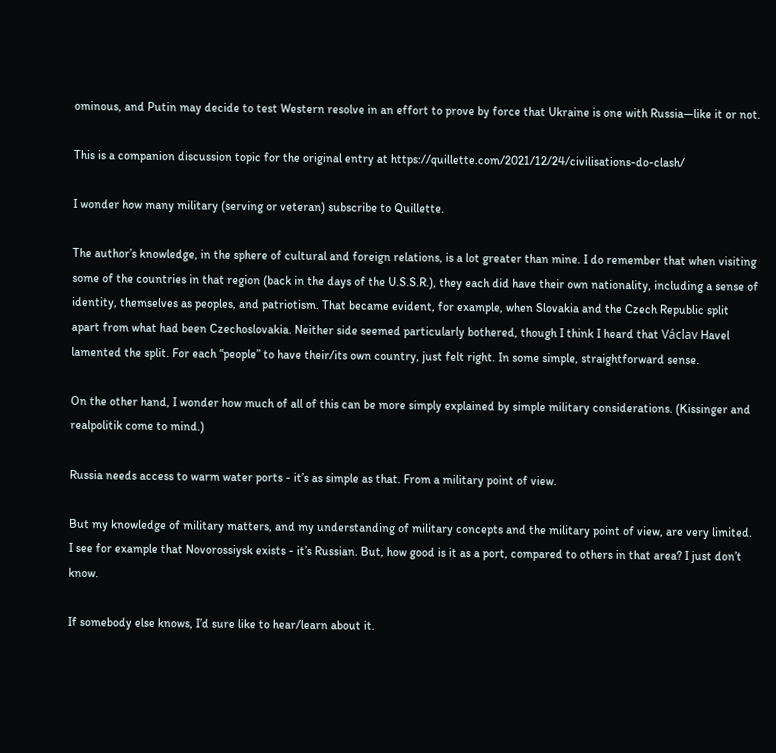ominous, and Putin may decide to test Western resolve in an effort to prove by force that Ukraine is one with Russia—like it or not.

This is a companion discussion topic for the original entry at https://quillette.com/2021/12/24/civilisations-do-clash/

I wonder how many military (serving or veteran) subscribe to Quillette.

The author’s knowledge, in the sphere of cultural and foreign relations, is a lot greater than mine. I do remember that when visiting some of the countries in that region (back in the days of the U.S.S.R.), they each did have their own nationality, including a sense of identity, themselves as peoples, and patriotism. That became evident, for example, when Slovakia and the Czech Republic split apart from what had been Czechoslovakia. Neither side seemed particularly bothered, though I think I heard that Václav Havel lamented the split. For each “people” to have their/its own country, just felt right. In some simple, straightforward sense.

On the other hand, I wonder how much of all of this can be more simply explained by simple military considerations. (Kissinger and realpolitik come to mind.)

Russia needs access to warm water ports - it’s as simple as that. From a military point of view.

But my knowledge of military matters, and my understanding of military concepts and the military point of view, are very limited. I see for example that Novorossiysk exists - it’s Russian. But, how good is it as a port, compared to others in that area? I just don’t know.

If somebody else knows, I’d sure like to hear/learn about it.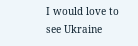I would love to see Ukraine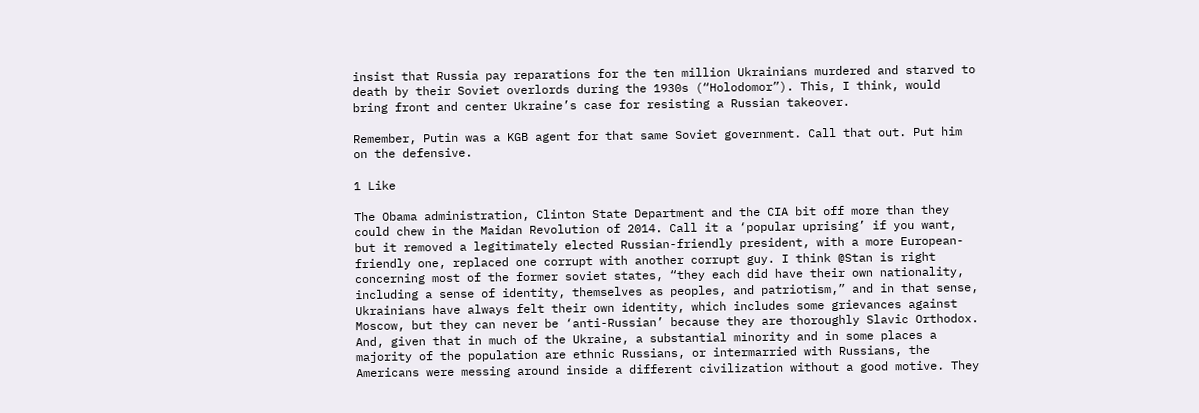insist that Russia pay reparations for the ten million Ukrainians murdered and starved to death by their Soviet overlords during the 1930s (“Holodomor”). This, I think, would bring front and center Ukraine’s case for resisting a Russian takeover.

Remember, Putin was a KGB agent for that same Soviet government. Call that out. Put him on the defensive.

1 Like

The Obama administration, Clinton State Department and the CIA bit off more than they could chew in the Maidan Revolution of 2014. Call it a ‘popular uprising’ if you want, but it removed a legitimately elected Russian-friendly president, with a more European-friendly one, replaced one corrupt with another corrupt guy. I think @Stan is right concerning most of the former soviet states, “they each did have their own nationality, including a sense of identity, themselves as peoples, and patriotism,” and in that sense, Ukrainians have always felt their own identity, which includes some grievances against Moscow, but they can never be ‘anti-Russian’ because they are thoroughly Slavic Orthodox. And, given that in much of the Ukraine, a substantial minority and in some places a majority of the population are ethnic Russians, or intermarried with Russians, the Americans were messing around inside a different civilization without a good motive. They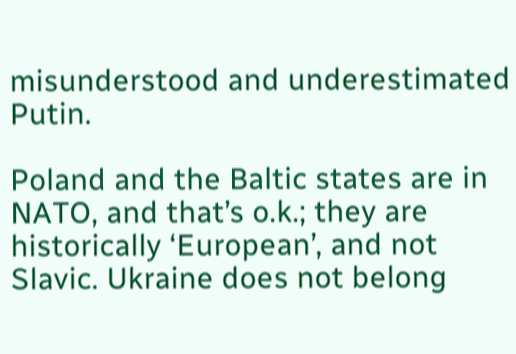misunderstood and underestimated Putin.

Poland and the Baltic states are in NATO, and that’s o.k.; they are historically ‘European’, and not Slavic. Ukraine does not belong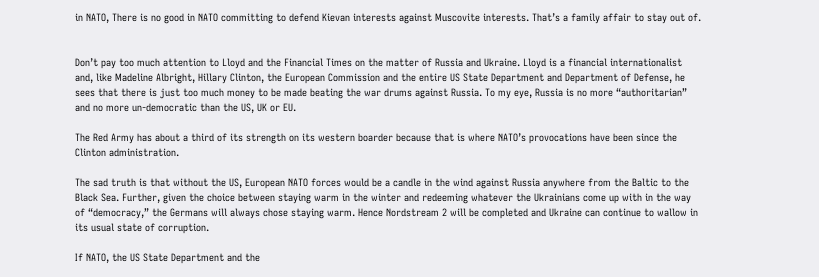in NATO, There is no good in NATO committing to defend Kievan interests against Muscovite interests. That’s a family affair to stay out of.


Don’t pay too much attention to Lloyd and the Financial Times on the matter of Russia and Ukraine. Lloyd is a financial internationalist and, like Madeline Albright, Hillary Clinton, the European Commission and the entire US State Department and Department of Defense, he sees that there is just too much money to be made beating the war drums against Russia. To my eye, Russia is no more “authoritarian” and no more un-democratic than the US, UK or EU.

The Red Army has about a third of its strength on its western boarder because that is where NATO’s provocations have been since the Clinton administration.

The sad truth is that without the US, European NATO forces would be a candle in the wind against Russia anywhere from the Baltic to the Black Sea. Further, given the choice between staying warm in the winter and redeeming whatever the Ukrainians come up with in the way of “democracy,” the Germans will always chose staying warm. Hence Nordstream 2 will be completed and Ukraine can continue to wallow in its usual state of corruption.

If NATO, the US State Department and the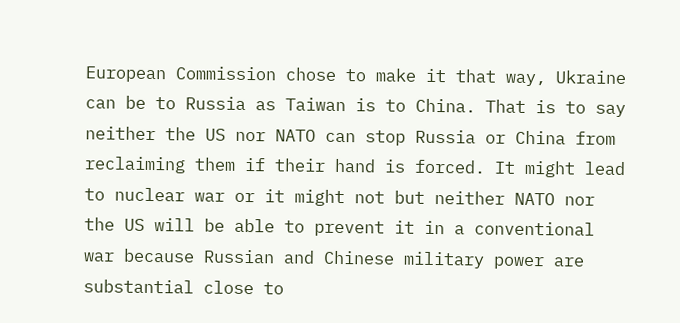European Commission chose to make it that way, Ukraine can be to Russia as Taiwan is to China. That is to say neither the US nor NATO can stop Russia or China from reclaiming them if their hand is forced. It might lead to nuclear war or it might not but neither NATO nor the US will be able to prevent it in a conventional war because Russian and Chinese military power are substantial close to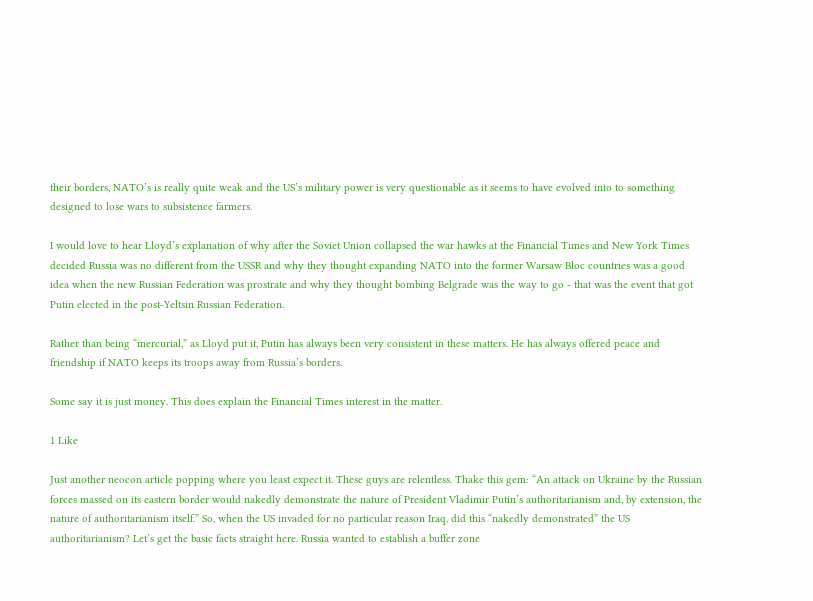their borders, NATO’s is really quite weak and the US’s military power is very questionable as it seems to have evolved into to something designed to lose wars to subsistence farmers.

I would love to hear Lloyd’s explanation of why after the Soviet Union collapsed the war hawks at the Financial Times and New York Times decided Russia was no different from the USSR and why they thought expanding NATO into the former Warsaw Bloc countries was a good idea when the new Russian Federation was prostrate and why they thought bombing Belgrade was the way to go - that was the event that got Putin elected in the post-Yeltsin Russian Federation.

Rather than being “mercurial,” as Lloyd put it, Putin has always been very consistent in these matters. He has always offered peace and friendship if NATO keeps its troops away from Russia’s borders.

Some say it is just money. This does explain the Financial Times interest in the matter.

1 Like

Just another neocon article popping where you least expect it. These guys are relentless. Thake this gem: “An attack on Ukraine by the Russian forces massed on its eastern border would nakedly demonstrate the nature of President Vladimir Putin’s authoritarianism and, by extension, the nature of authoritarianism itself.” So, when the US invaded for no particular reason Iraq, did this “nakedly demonstrated” the US authoritarianism? Let’s get the basic facts straight here. Russia wanted to establish a buffer zone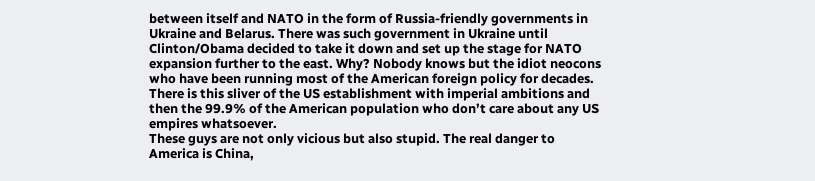between itself and NATO in the form of Russia-friendly governments in Ukraine and Belarus. There was such government in Ukraine until Clinton/Obama decided to take it down and set up the stage for NATO expansion further to the east. Why? Nobody knows but the idiot neocons who have been running most of the American foreign policy for decades. There is this sliver of the US establishment with imperial ambitions and then the 99.9% of the American population who don’t care about any US empires whatsoever.
These guys are not only vicious but also stupid. The real danger to America is China,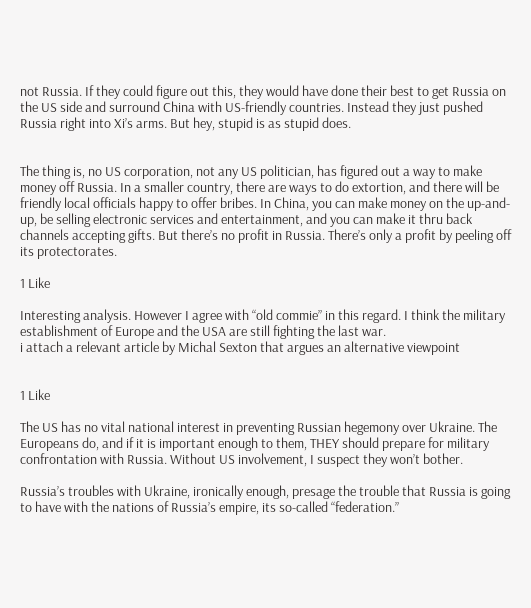not Russia. If they could figure out this, they would have done their best to get Russia on the US side and surround China with US-friendly countries. Instead they just pushed Russia right into Xi’s arms. But hey, stupid is as stupid does.


The thing is, no US corporation, not any US politician, has figured out a way to make money off Russia. In a smaller country, there are ways to do extortion, and there will be friendly local officials happy to offer bribes. In China, you can make money on the up-and-up, be selling electronic services and entertainment, and you can make it thru back channels accepting gifts. But there’s no profit in Russia. There’s only a profit by peeling off its protectorates.

1 Like

Interesting analysis. However I agree with “old commie” in this regard. I think the military establishment of Europe and the USA are still fighting the last war.
i attach a relevant article by Michal Sexton that argues an alternative viewpoint


1 Like

The US has no vital national interest in preventing Russian hegemony over Ukraine. The Europeans do, and if it is important enough to them, THEY should prepare for military confrontation with Russia. Without US involvement, I suspect they won’t bother.

Russia’s troubles with Ukraine, ironically enough, presage the trouble that Russia is going to have with the nations of Russia’s empire, its so-called “federation.”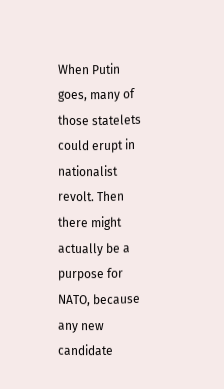When Putin goes, many of those statelets could erupt in nationalist revolt. Then there might actually be a purpose for NATO, because any new candidate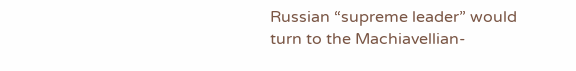Russian “supreme leader” would turn to the Machiavellian-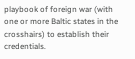playbook of foreign war (with one or more Baltic states in the crosshairs) to establish their credentials.